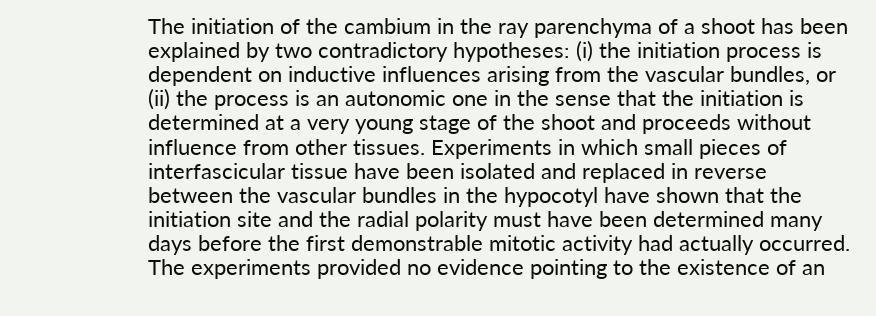The initiation of the cambium in the ray parenchyma of a shoot has been explained by two contradictory hypotheses: (i) the initiation process is dependent on inductive influences arising from the vascular bundles, or (ii) the process is an autonomic one in the sense that the initiation is determined at a very young stage of the shoot and proceeds without influence from other tissues. Experiments in which small pieces of interfascicular tissue have been isolated and replaced in reverse between the vascular bundles in the hypocotyl have shown that the initiation site and the radial polarity must have been determined many days before the first demonstrable mitotic activity had actually occurred. The experiments provided no evidence pointing to the existence of an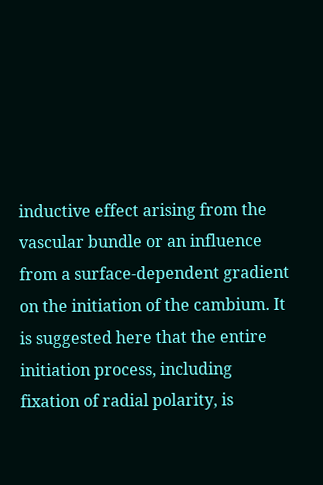inductive effect arising from the vascular bundle or an influence from a surface-dependent gradient on the initiation of the cambium. It is suggested here that the entire initiation process, including fixation of radial polarity, is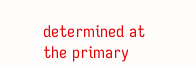determined at the primary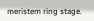meristem ring stage.